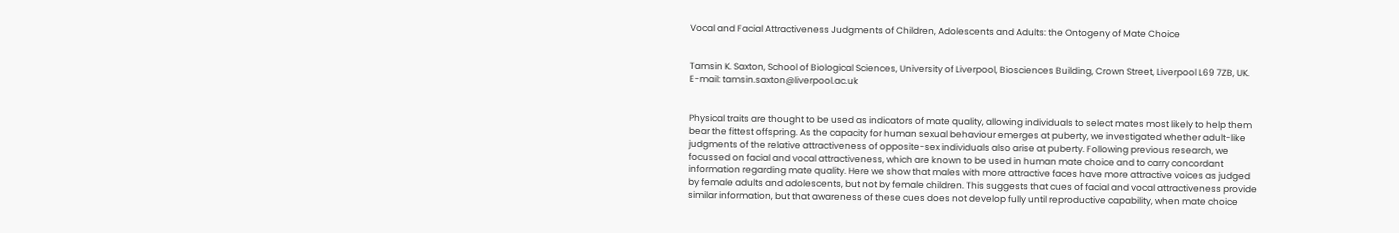Vocal and Facial Attractiveness Judgments of Children, Adolescents and Adults: the Ontogeny of Mate Choice


Tamsin K. Saxton, School of Biological Sciences, University of Liverpool, Biosciences Building, Crown Street, Liverpool L69 7ZB, UK.
E-mail: tamsin.saxton@liverpool.ac.uk


Physical traits are thought to be used as indicators of mate quality, allowing individuals to select mates most likely to help them bear the fittest offspring. As the capacity for human sexual behaviour emerges at puberty, we investigated whether adult-like judgments of the relative attractiveness of opposite-sex individuals also arise at puberty. Following previous research, we focussed on facial and vocal attractiveness, which are known to be used in human mate choice and to carry concordant information regarding mate quality. Here we show that males with more attractive faces have more attractive voices as judged by female adults and adolescents, but not by female children. This suggests that cues of facial and vocal attractiveness provide similar information, but that awareness of these cues does not develop fully until reproductive capability, when mate choice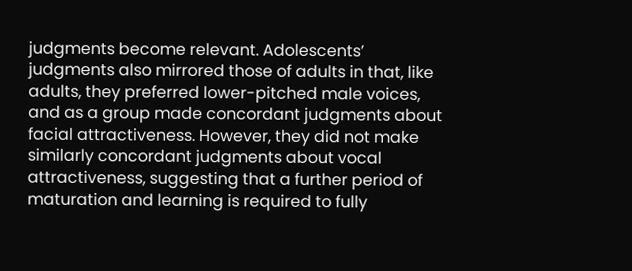judgments become relevant. Adolescents’ judgments also mirrored those of adults in that, like adults, they preferred lower-pitched male voices, and as a group made concordant judgments about facial attractiveness. However, they did not make similarly concordant judgments about vocal attractiveness, suggesting that a further period of maturation and learning is required to fully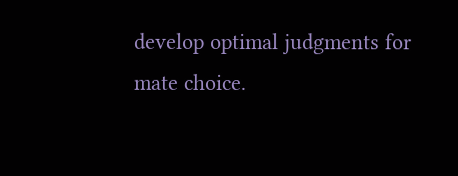develop optimal judgments for mate choice.